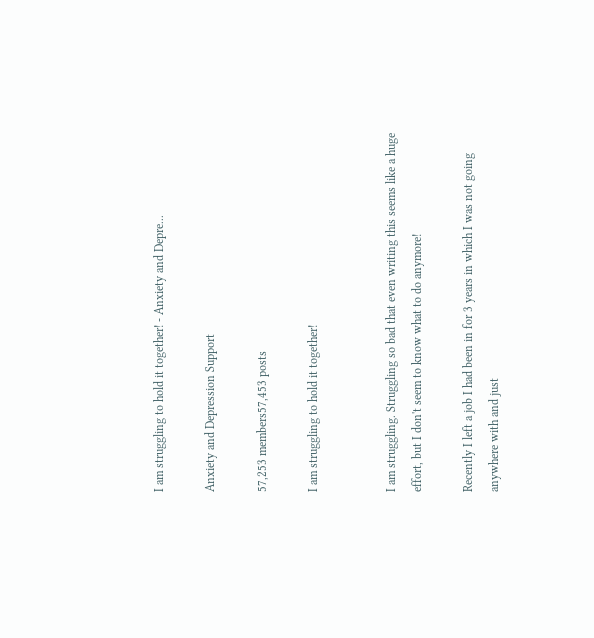I am struggling to hold it together! - Anxiety and Depre...

Anxiety and Depression Support

57,253 members57,453 posts

I am struggling to hold it together!


I am struggling. Struggling so bad that even writing this seems like a huge effort, but I don't seem to know what to do anymore!

Recently I left a job I had been in for 3 years in which I was not going anywhere with and just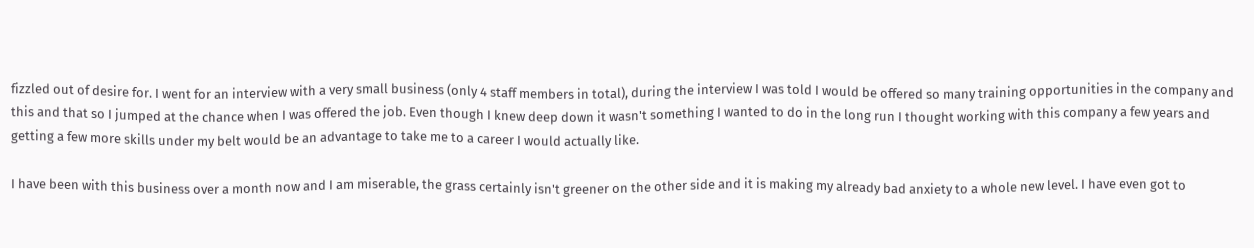fizzled out of desire for. I went for an interview with a very small business (only 4 staff members in total), during the interview I was told I would be offered so many training opportunities in the company and this and that so I jumped at the chance when I was offered the job. Even though I knew deep down it wasn't something I wanted to do in the long run I thought working with this company a few years and getting a few more skills under my belt would be an advantage to take me to a career I would actually like.

I have been with this business over a month now and I am miserable, the grass certainly isn't greener on the other side and it is making my already bad anxiety to a whole new level. I have even got to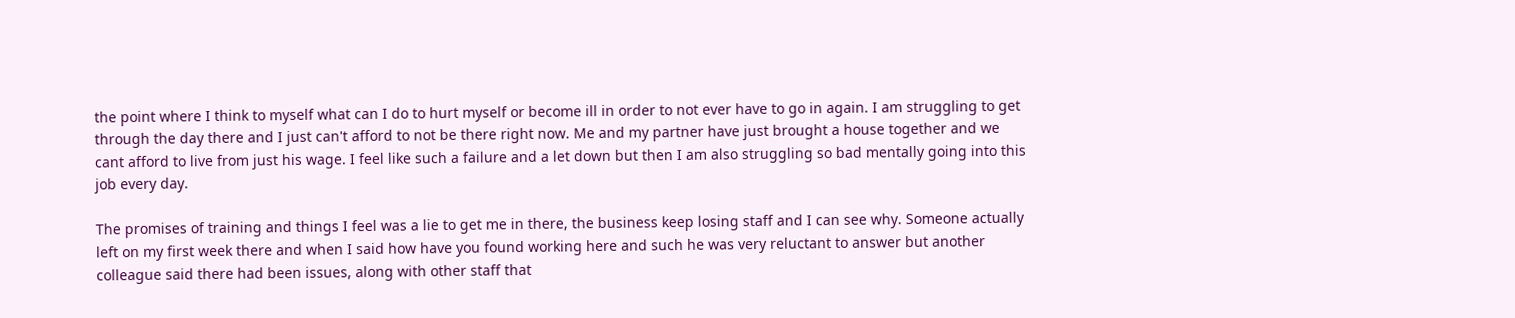the point where I think to myself what can I do to hurt myself or become ill in order to not ever have to go in again. I am struggling to get through the day there and I just can't afford to not be there right now. Me and my partner have just brought a house together and we cant afford to live from just his wage. I feel like such a failure and a let down but then I am also struggling so bad mentally going into this job every day.

The promises of training and things I feel was a lie to get me in there, the business keep losing staff and I can see why. Someone actually left on my first week there and when I said how have you found working here and such he was very reluctant to answer but another colleague said there had been issues, along with other staff that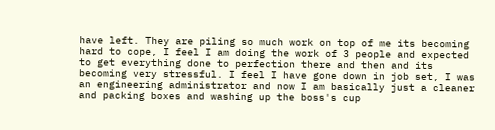have left. They are piling so much work on top of me its becoming hard to cope, I feel I am doing the work of 3 people and expected to get everything done to perfection there and then and its becoming very stressful. I feel I have gone down in job set, I was an engineering administrator and now I am basically just a cleaner and packing boxes and washing up the boss's cup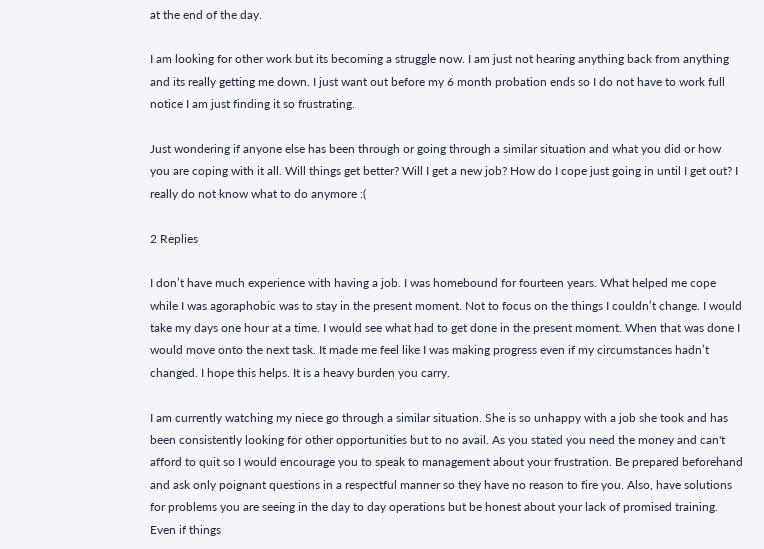at the end of the day.

I am looking for other work but its becoming a struggle now. I am just not hearing anything back from anything and its really getting me down. I just want out before my 6 month probation ends so I do not have to work full notice I am just finding it so frustrating.

Just wondering if anyone else has been through or going through a similar situation and what you did or how you are coping with it all. Will things get better? Will I get a new job? How do I cope just going in until I get out? I really do not know what to do anymore :(

2 Replies

I don’t have much experience with having a job. I was homebound for fourteen years. What helped me cope while I was agoraphobic was to stay in the present moment. Not to focus on the things I couldn’t change. I would take my days one hour at a time. I would see what had to get done in the present moment. When that was done I would move onto the next task. It made me feel like I was making progress even if my circumstances hadn’t changed. I hope this helps. It is a heavy burden you carry.

I am currently watching my niece go through a similar situation. She is so unhappy with a job she took and has been consistently looking for other opportunities but to no avail. As you stated you need the money and can't afford to quit so I would encourage you to speak to management about your frustration. Be prepared beforehand and ask only poignant questions in a respectful manner so they have no reason to fire you. Also, have solutions for problems you are seeing in the day to day operations but be honest about your lack of promised training. Even if things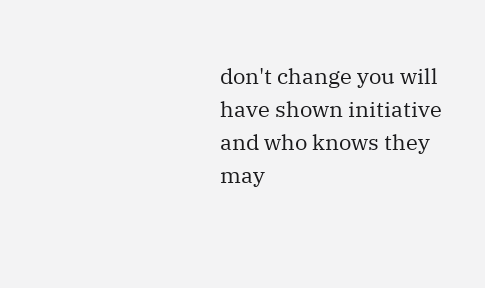don't change you will have shown initiative and who knows they may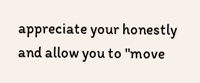appreciate your honestly and allow you to "move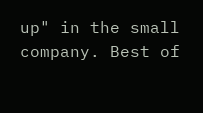up" in the small company. Best of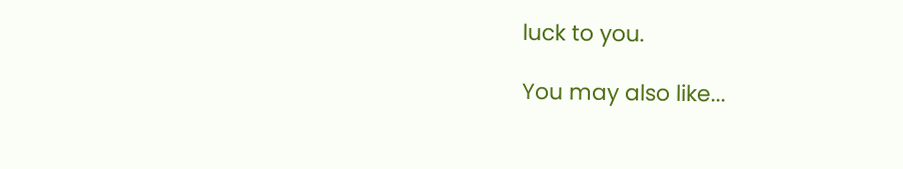luck to you.

You may also like...